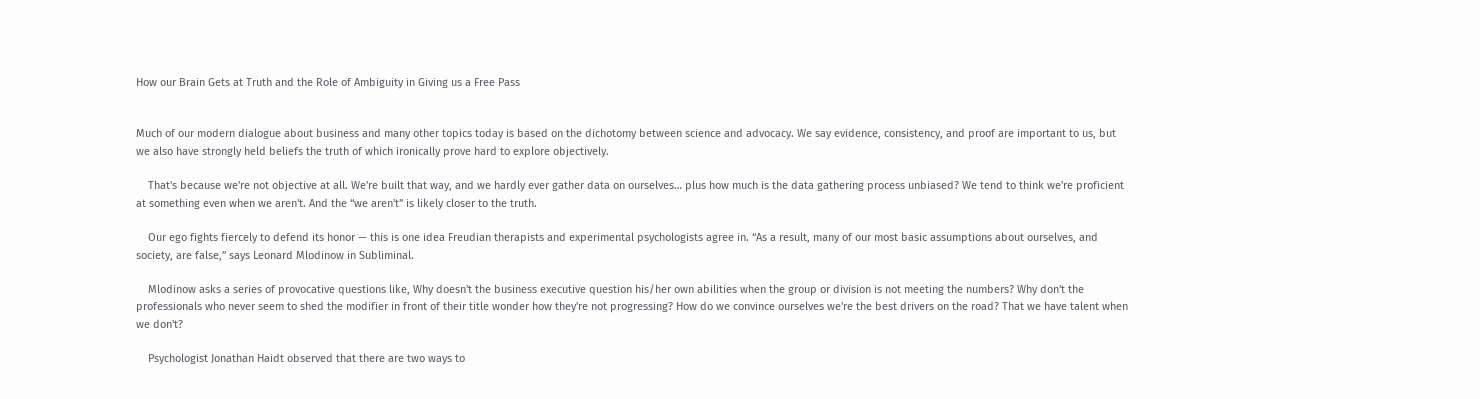How our Brain Gets at Truth and the Role of Ambiguity in Giving us a Free Pass


Much of our modern dialogue about business and many other topics today is based on the dichotomy between science and advocacy. We say evidence, consistency, and proof are important to us, but we also have strongly held beliefs the truth of which ironically prove hard to explore objectively.

    That's because we're not objective at all. We're built that way, and we hardly ever gather data on ourselves… plus how much is the data gathering process unbiased? We tend to think we're proficient at something even when we aren't. And the “we aren't” is likely closer to the truth.

    Our ego fights fiercely to defend its honor — this is one idea Freudian therapists and experimental psychologists agree in. “As a result, many of our most basic assumptions about ourselves, and society, are false,” says Leonard Mlodinow in Subliminal.

    Mlodinow asks a series of provocative questions like, Why doesn't the business executive question his/her own abilities when the group or division is not meeting the numbers? Why don't the professionals who never seem to shed the modifier in front of their title wonder how they're not progressing? How do we convince ourselves we're the best drivers on the road? That we have talent when we don't?

    Psychologist Jonathan Haidt observed that there are two ways to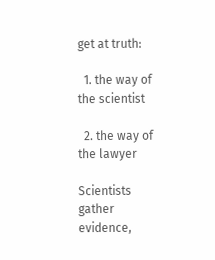get at truth:

  1. the way of the scientist

  2. the way of the lawyer

Scientists gather evidence,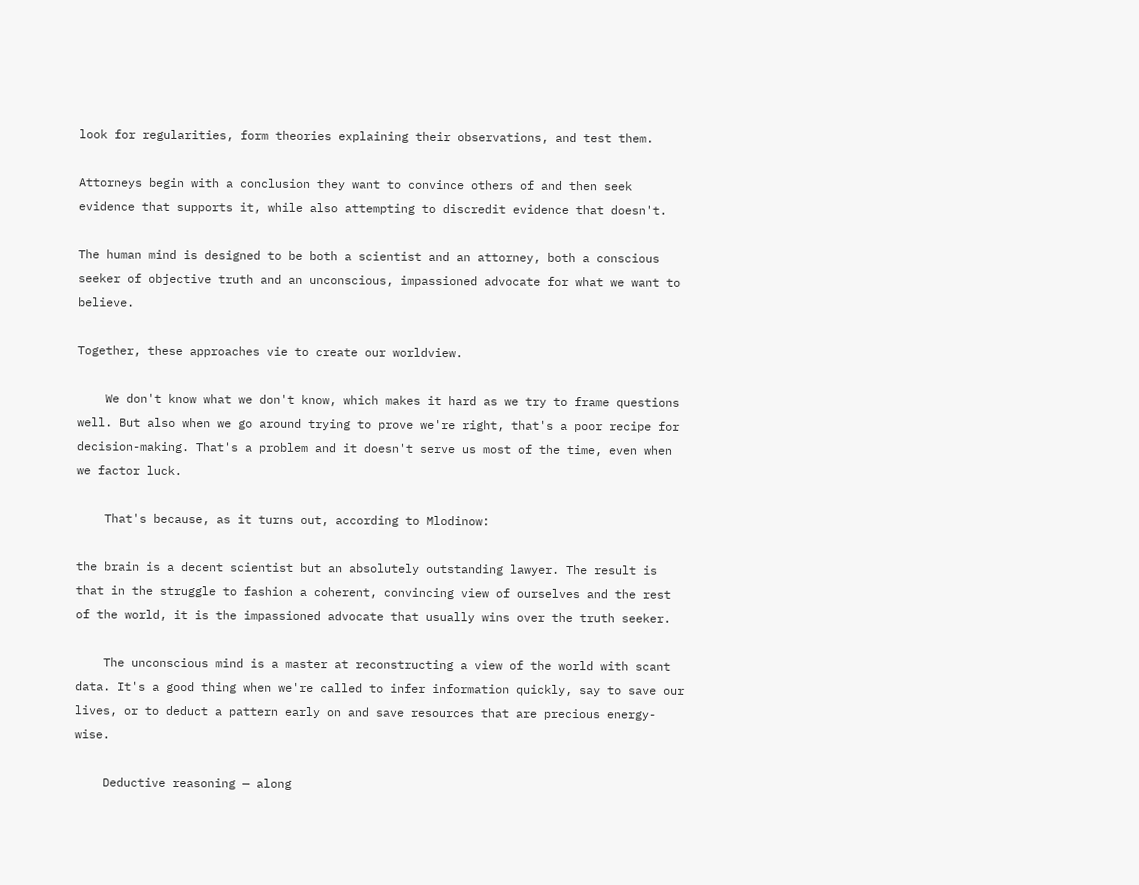look for regularities, form theories explaining their observations, and test them.

Attorneys begin with a conclusion they want to convince others of and then seek evidence that supports it, while also attempting to discredit evidence that doesn't.

The human mind is designed to be both a scientist and an attorney, both a conscious seeker of objective truth and an unconscious, impassioned advocate for what we want to believe.

Together, these approaches vie to create our worldview.

    We don't know what we don't know, which makes it hard as we try to frame questions well. But also when we go around trying to prove we're right, that's a poor recipe for decision-making. That's a problem and it doesn't serve us most of the time, even when we factor luck.

    That's because, as it turns out, according to Mlodinow:

the brain is a decent scientist but an absolutely outstanding lawyer. The result is that in the struggle to fashion a coherent, convincing view of ourselves and the rest of the world, it is the impassioned advocate that usually wins over the truth seeker.

    The unconscious mind is a master at reconstructing a view of the world with scant data. It's a good thing when we're called to infer information quickly, say to save our lives, or to deduct a pattern early on and save resources that are precious energy-wise.

    Deductive reasoning — along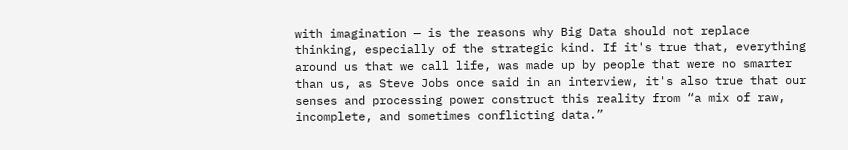with imagination — is the reasons why Big Data should not replace thinking, especially of the strategic kind. If it's true that, everything around us that we call life, was made up by people that were no smarter than us, as Steve Jobs once said in an interview, it's also true that our senses and processing power construct this reality from “a mix of raw, incomplete, and sometimes conflicting data.”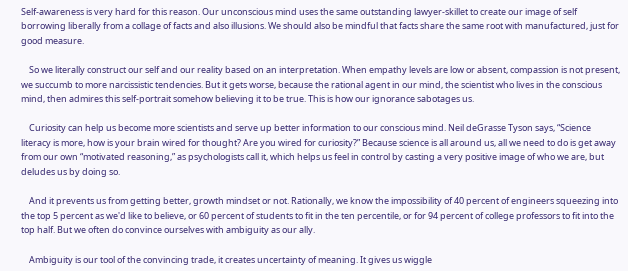Self-awareness is very hard for this reason. Our unconscious mind uses the same outstanding lawyer-skillet to create our image of self borrowing liberally from a collage of facts and also illusions. We should also be mindful that facts share the same root with manufactured, just for good measure.

    So we literally construct our self and our reality based on an interpretation. When empathy levels are low or absent, compassion is not present, we succumb to more narcissistic tendencies. But it gets worse, because the rational agent in our mind, the scientist who lives in the conscious mind, then admires this self-portrait somehow believing it to be true. This is how our ignorance sabotages us.

    Curiosity can help us become more scientists and serve up better information to our conscious mind. Neil deGrasse Tyson says, “Science literacy is more, how is your brain wired for thought? Are you wired for curiosity?” Because science is all around us, all we need to do is get away from our own “motivated reasoning,” as psychologists call it, which helps us feel in control by casting a very positive image of who we are, but deludes us by doing so.

    And it prevents us from getting better, growth mindset or not. Rationally, we know the impossibility of 40 percent of engineers squeezing into the top 5 percent as we'd like to believe, or 60 percent of students to fit in the ten percentile, or for 94 percent of college professors to fit into the top half. But we often do convince ourselves with ambiguity as our ally.

    Ambiguity is our tool of the convincing trade, it creates uncertainty of meaning. It gives us wiggle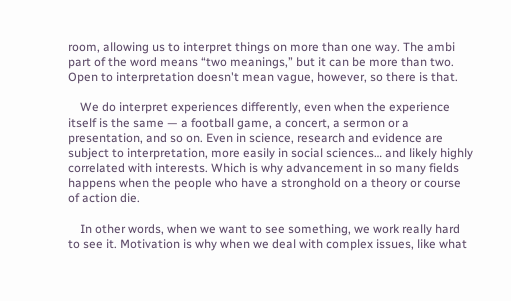room, allowing us to interpret things on more than one way. The ambi part of the word means “two meanings,” but it can be more than two. Open to interpretation doesn't mean vague, however, so there is that.

    We do interpret experiences differently, even when the experience itself is the same — a football game, a concert, a sermon or a presentation, and so on. Even in science, research and evidence are subject to interpretation, more easily in social sciences… and likely highly correlated with interests. Which is why advancement in so many fields happens when the people who have a stronghold on a theory or course of action die.

    In other words, when we want to see something, we work really hard to see it. Motivation is why when we deal with complex issues, like what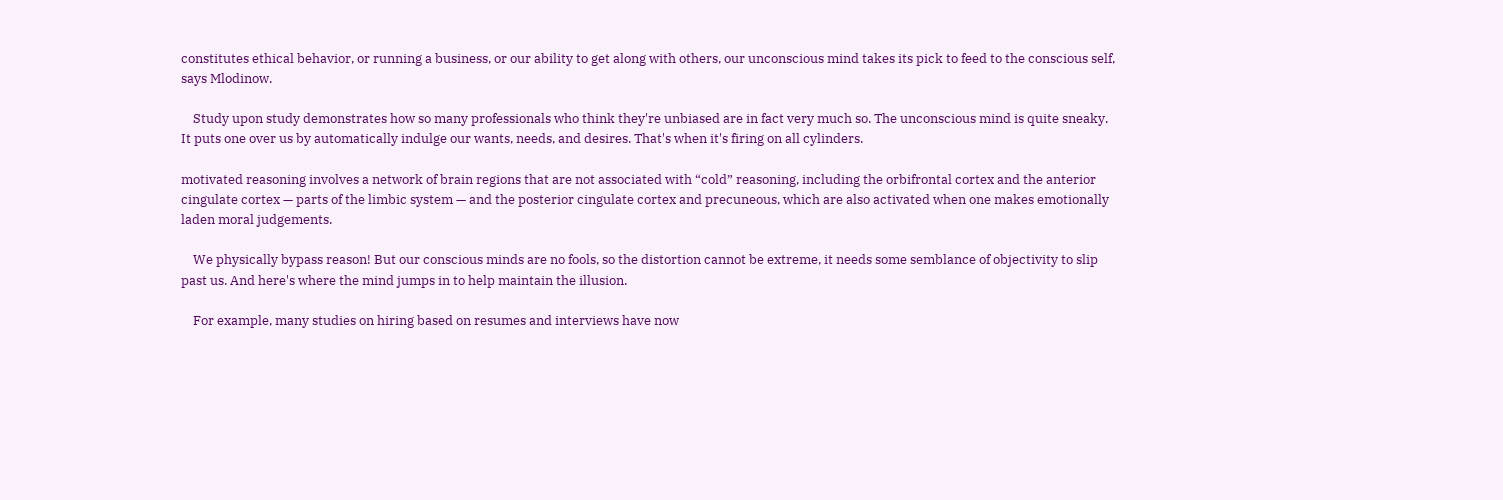constitutes ethical behavior, or running a business, or our ability to get along with others, our unconscious mind takes its pick to feed to the conscious self, says Mlodinow.

    Study upon study demonstrates how so many professionals who think they're unbiased are in fact very much so. The unconscious mind is quite sneaky. It puts one over us by automatically indulge our wants, needs, and desires. That's when it's firing on all cylinders.

motivated reasoning involves a network of brain regions that are not associated with “cold” reasoning, including the orbifrontal cortex and the anterior cingulate cortex — parts of the limbic system — and the posterior cingulate cortex and precuneous, which are also activated when one makes emotionally laden moral judgements.

    We physically bypass reason! But our conscious minds are no fools, so the distortion cannot be extreme, it needs some semblance of objectivity to slip past us. And here's where the mind jumps in to help maintain the illusion.

    For example, many studies on hiring based on resumes and interviews have now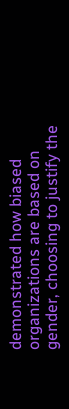demonstrated how biased organizations are based on gender, choosing to justify the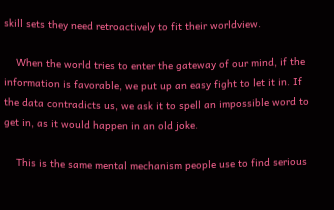skill sets they need retroactively to fit their worldview.

    When the world tries to enter the gateway of our mind, if the information is favorable, we put up an easy fight to let it in. If the data contradicts us, we ask it to spell an impossible word to get in, as it would happen in an old joke.

    This is the same mental mechanism people use to find serious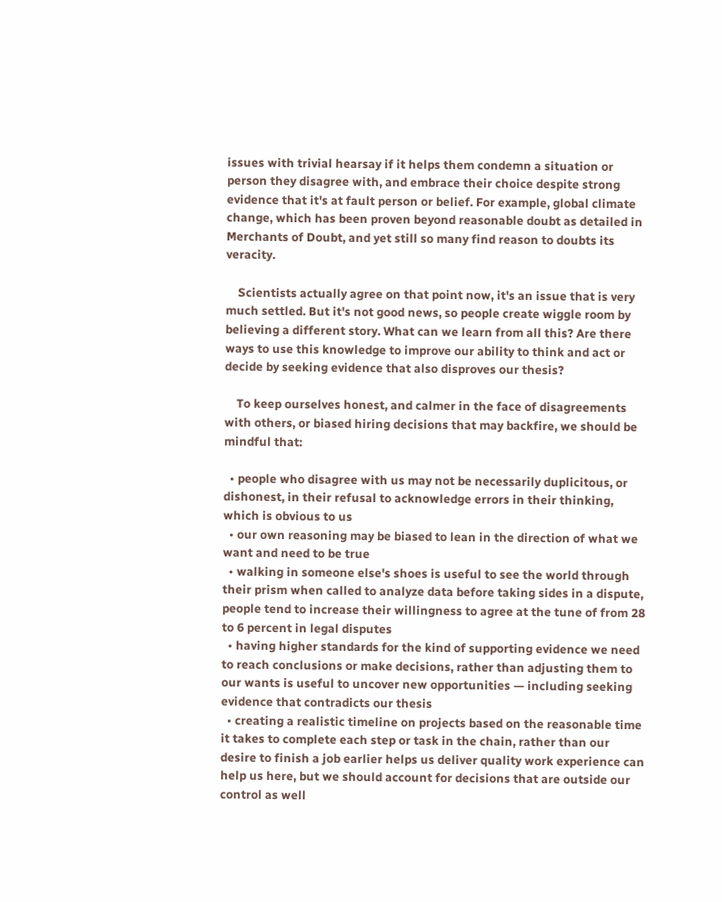issues with trivial hearsay if it helps them condemn a situation or person they disagree with, and embrace their choice despite strong evidence that it's at fault person or belief. For example, global climate change, which has been proven beyond reasonable doubt as detailed in Merchants of Doubt, and yet still so many find reason to doubts its veracity.

    Scientists actually agree on that point now, it's an issue that is very much settled. But it's not good news, so people create wiggle room by believing a different story. What can we learn from all this? Are there ways to use this knowledge to improve our ability to think and act or decide by seeking evidence that also disproves our thesis?

    To keep ourselves honest, and calmer in the face of disagreements with others, or biased hiring decisions that may backfire, we should be mindful that:

  • people who disagree with us may not be necessarily duplicitous, or dishonest, in their refusal to acknowledge errors in their thinking, which is obvious to us
  • our own reasoning may be biased to lean in the direction of what we want and need to be true
  • walking in someone else's shoes is useful to see the world through their prism when called to analyze data before taking sides in a dispute, people tend to increase their willingness to agree at the tune of from 28 to 6 percent in legal disputes
  • having higher standards for the kind of supporting evidence we need to reach conclusions or make decisions, rather than adjusting them to our wants is useful to uncover new opportunities — including seeking evidence that contradicts our thesis
  • creating a realistic timeline on projects based on the reasonable time it takes to complete each step or task in the chain, rather than our desire to finish a job earlier helps us deliver quality work experience can help us here, but we should account for decisions that are outside our control as well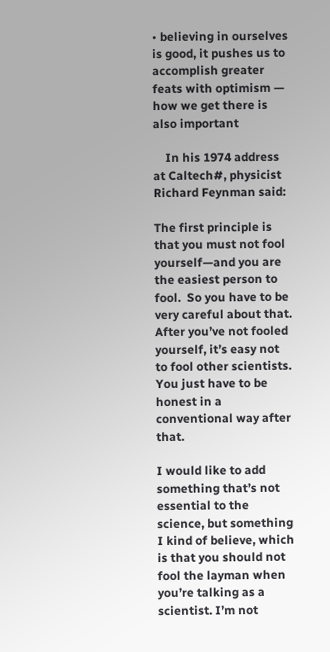• believing in ourselves is good, it pushes us to accomplish greater feats with optimism — how we get there is also important

    In his 1974 address at Caltech#, physicist Richard Feynman said:

The first principle is that you must not fool yourself—and you are the easiest person to fool.  So you have to be very careful about that. After you’ve not fooled yourself, it’s easy not to fool other scientists. You just have to be honest in a conventional way after that.

I would like to add something that’s not essential to the science, but something I kind of believe, which is that you should not fool the layman when you’re talking as a scientist. I’m not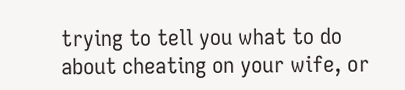trying to tell you what to do about cheating on your wife, or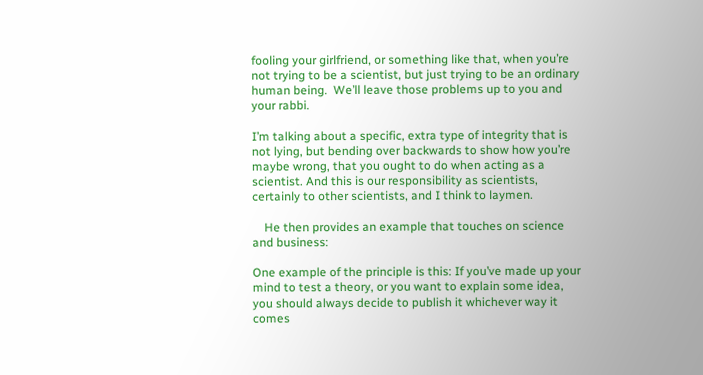fooling your girlfriend, or something like that, when you’re not trying to be a scientist, but just trying to be an ordinary human being.  We’ll leave those problems up to you and your rabbi.

I’m talking about a specific, extra type of integrity that is not lying, but bending over backwards to show how you’re maybe wrong, that you ought to do when acting as a scientist. And this is our responsibility as scientists, certainly to other scientists, and I think to laymen.

    He then provides an example that touches on science and business:

One example of the principle is this: If you’ve made up your mind to test a theory, or you want to explain some idea, you should always decide to publish it whichever way it comes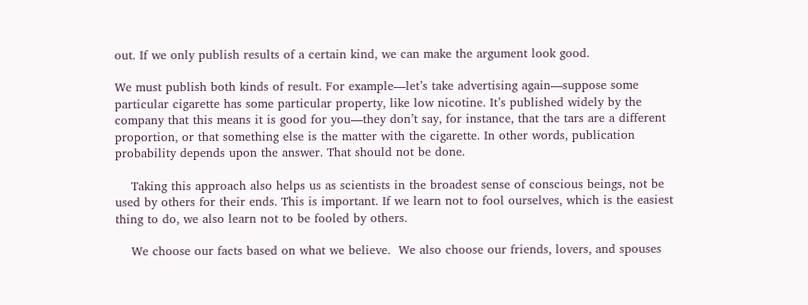out. If we only publish results of a certain kind, we can make the argument look good.

We must publish both kinds of result. For example—let’s take advertising again—suppose some particular cigarette has some particular property, like low nicotine. It’s published widely by the company that this means it is good for you—they don’t say, for instance, that the tars are a different proportion, or that something else is the matter with the cigarette. In other words, publication probability depends upon the answer. That should not be done.

    Taking this approach also helps us as scientists in the broadest sense of conscious beings, not be used by others for their ends. This is important. If we learn not to fool ourselves, which is the easiest thing to do, we also learn not to be fooled by others.

    We choose our facts based on what we believe.  We also choose our friends, lovers, and spouses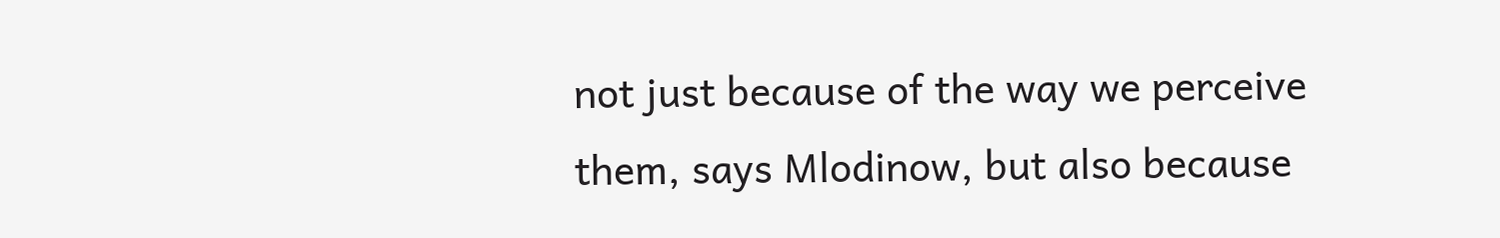not just because of the way we perceive them, says Mlodinow, but also because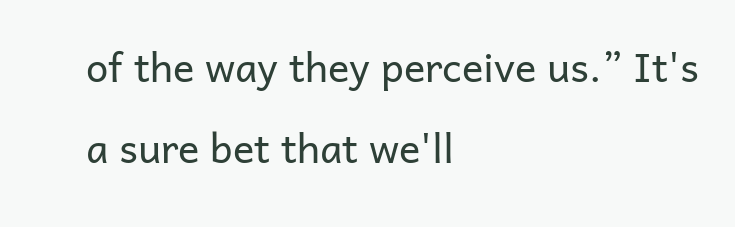of the way they perceive us.” It's a sure bet that we'll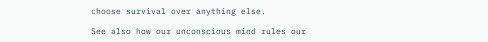choose survival over anything else.

See also how our unconscious mind rules our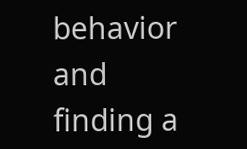behavior and finding a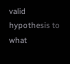valid hypothesis to what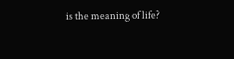is the meaning of life?